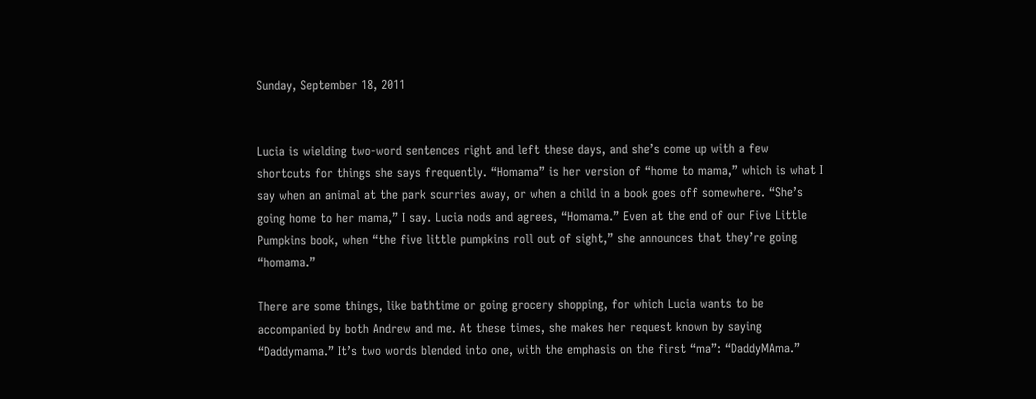Sunday, September 18, 2011


Lucia is wielding two-word sentences right and left these days, and she’s come up with a few shortcuts for things she says frequently. “Homama” is her version of “home to mama,” which is what I say when an animal at the park scurries away, or when a child in a book goes off somewhere. “She’s going home to her mama,” I say. Lucia nods and agrees, “Homama.” Even at the end of our Five Little Pumpkins book, when “the five little pumpkins roll out of sight,” she announces that they’re going “homama.”

There are some things, like bathtime or going grocery shopping, for which Lucia wants to be accompanied by both Andrew and me. At these times, she makes her request known by saying “Daddymama.” It’s two words blended into one, with the emphasis on the first “ma”: “DaddyMAma.”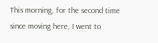This morning, for the second time since moving here, I went to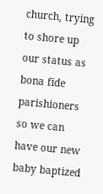church, trying to shore up our status as bona fide parishioners so we can have our new baby baptized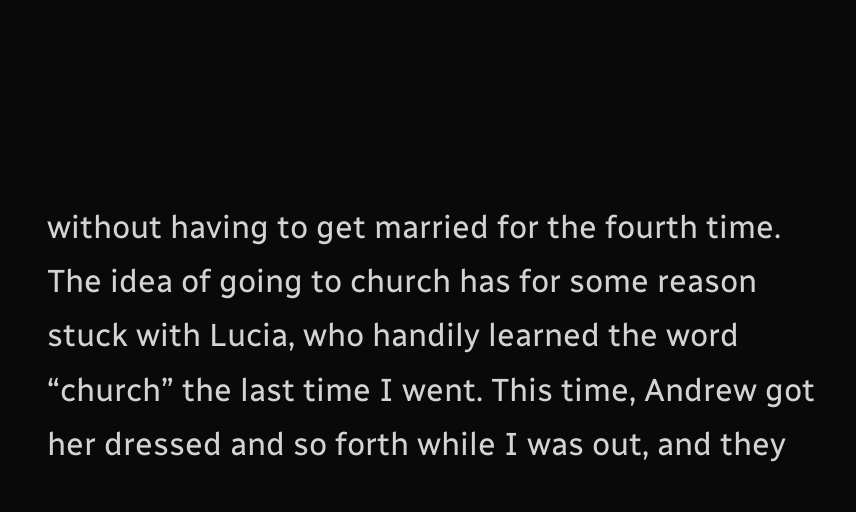without having to get married for the fourth time. The idea of going to church has for some reason stuck with Lucia, who handily learned the word “church” the last time I went. This time, Andrew got her dressed and so forth while I was out, and they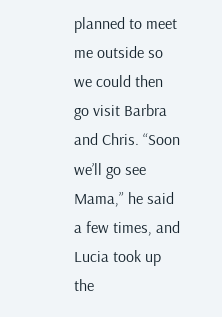planned to meet me outside so we could then go visit Barbra and Chris. “Soon we’ll go see Mama,” he said a few times, and Lucia took up the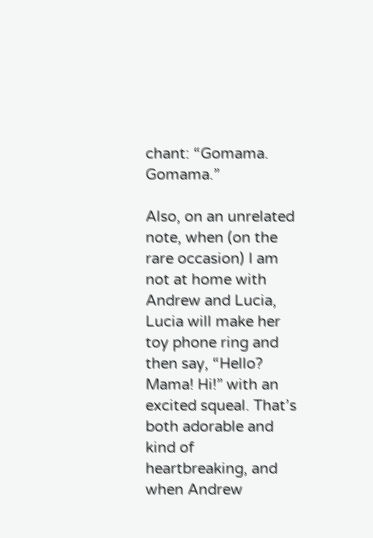chant: “Gomama. Gomama.”

Also, on an unrelated note, when (on the rare occasion) I am not at home with Andrew and Lucia, Lucia will make her toy phone ring and then say, “Hello? Mama! Hi!” with an excited squeal. That’s both adorable and kind of heartbreaking, and when Andrew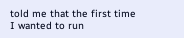told me that the first time I wanted to run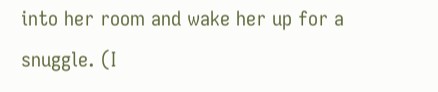into her room and wake her up for a snuggle. (I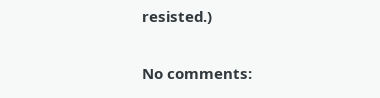resisted.)

No comments: